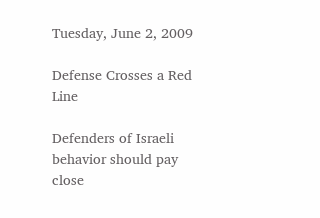Tuesday, June 2, 2009

Defense Crosses a Red Line

Defenders of Israeli behavior should pay close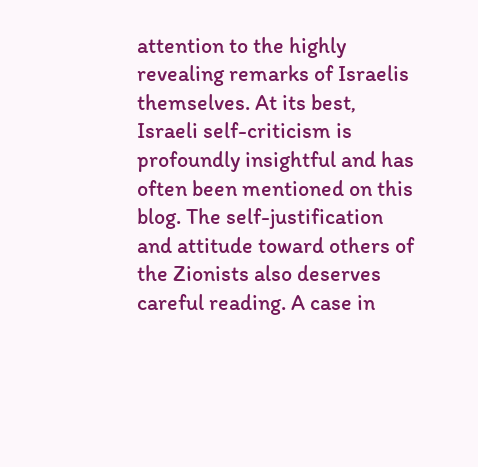attention to the highly revealing remarks of Israelis themselves. At its best, Israeli self-criticism is profoundly insightful and has often been mentioned on this blog. The self-justification and attitude toward others of the Zionists also deserves careful reading. A case in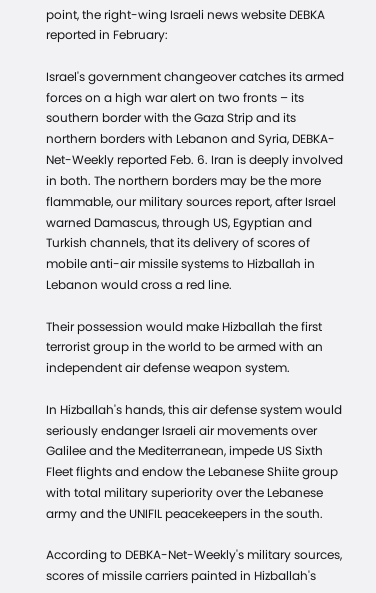point, the right-wing Israeli news website DEBKA reported in February:

Israel's government changeover catches its armed forces on a high war alert on two fronts – its southern border with the Gaza Strip and its northern borders with Lebanon and Syria, DEBKA-Net-Weekly reported Feb. 6. Iran is deeply involved in both. The northern borders may be the more flammable, our military sources report, after Israel warned Damascus, through US, Egyptian and Turkish channels, that its delivery of scores of mobile anti-air missile systems to Hizballah in Lebanon would cross a red line.

Their possession would make Hizballah the first terrorist group in the world to be armed with an independent air defense weapon system.

In Hizballah's hands, this air defense system would seriously endanger Israeli air movements over Galilee and the Mediterranean, impede US Sixth Fleet flights and endow the Lebanese Shiite group with total military superiority over the Lebanese army and the UNIFIL peacekeepers in the south.

According to DEBKA-Net-Weekly's military sources, scores of missile carriers painted in Hizballah's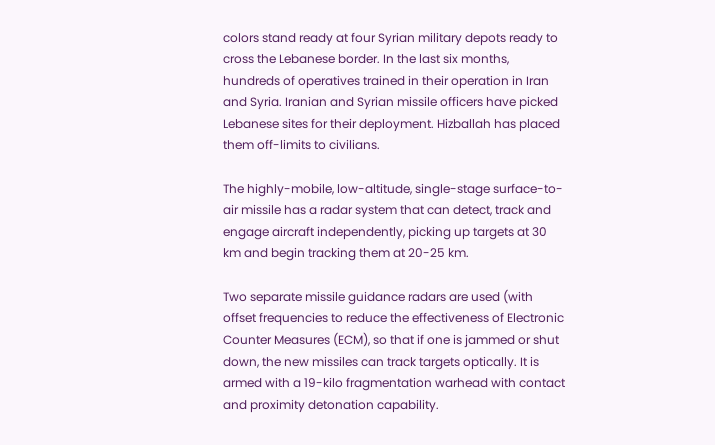colors stand ready at four Syrian military depots ready to cross the Lebanese border. In the last six months, hundreds of operatives trained in their operation in Iran and Syria. Iranian and Syrian missile officers have picked Lebanese sites for their deployment. Hizballah has placed them off-limits to civilians.

The highly-mobile, low-altitude, single-stage surface-to-air missile has a radar system that can detect, track and engage aircraft independently, picking up targets at 30 km and begin tracking them at 20-25 km.

Two separate missile guidance radars are used (with offset frequencies to reduce the effectiveness of Electronic Counter Measures (ECM), so that if one is jammed or shut down, the new missiles can track targets optically. It is armed with a 19-kilo fragmentation warhead with contact and proximity detonation capability.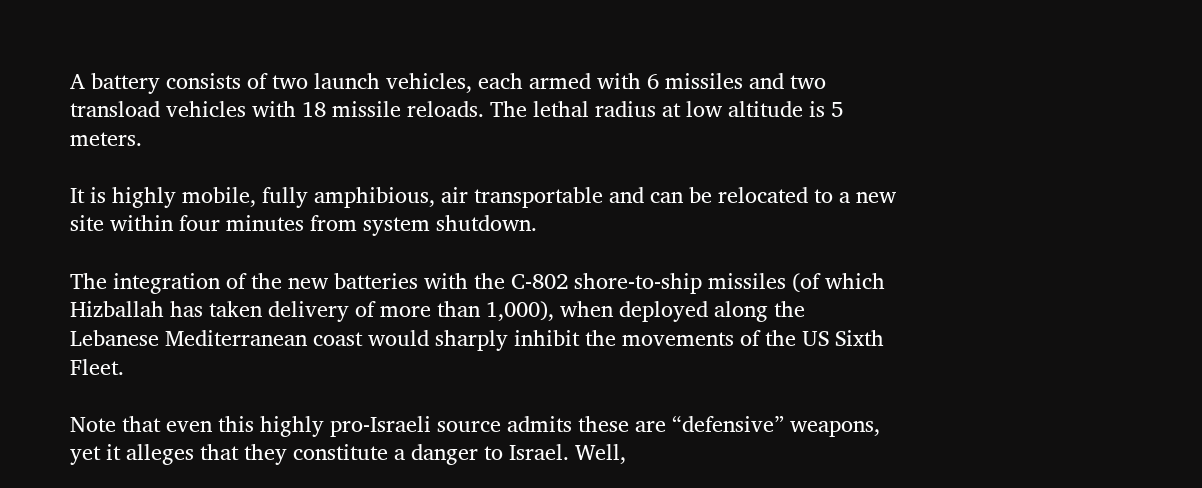A battery consists of two launch vehicles, each armed with 6 missiles and two transload vehicles with 18 missile reloads. The lethal radius at low altitude is 5 meters.

It is highly mobile, fully amphibious, air transportable and can be relocated to a new site within four minutes from system shutdown.

The integration of the new batteries with the C-802 shore-to-ship missiles (of which Hizballah has taken delivery of more than 1,000), when deployed along the Lebanese Mediterranean coast would sharply inhibit the movements of the US Sixth Fleet.

Note that even this highly pro-Israeli source admits these are “defensive” weapons, yet it alleges that they constitute a danger to Israel. Well,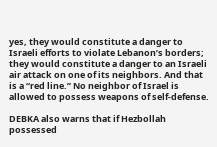yes, they would constitute a danger to Israeli efforts to violate Lebanon’s borders; they would constitute a danger to an Israeli air attack on one of its neighbors. And that is a “red line.” No neighbor of Israel is allowed to possess weapons of self-defense.

DEBKA also warns that if Hezbollah possessed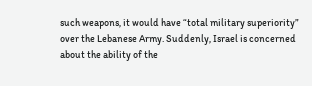such weapons, it would have “total military superiority” over the Lebanese Army. Suddenly, Israel is concerned about the ability of the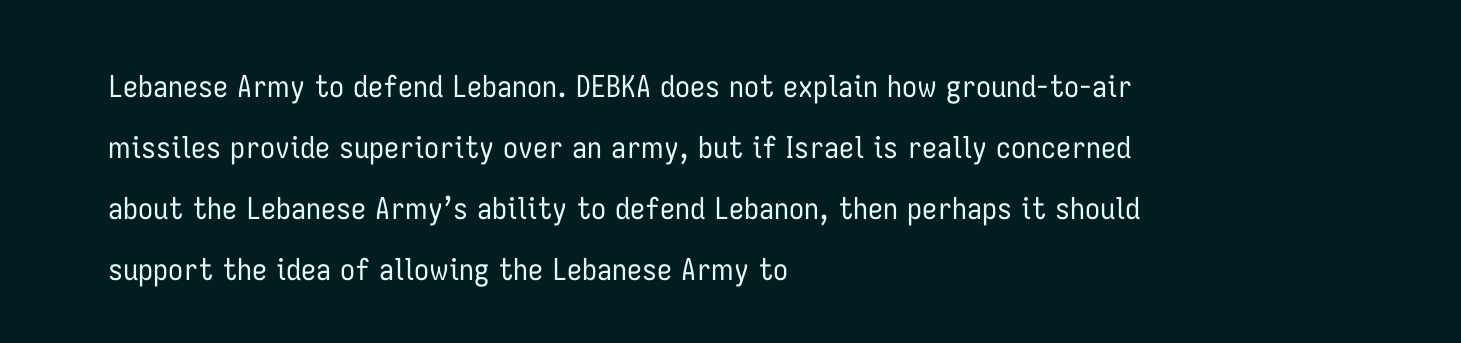Lebanese Army to defend Lebanon. DEBKA does not explain how ground-to-air missiles provide superiority over an army, but if Israel is really concerned about the Lebanese Army’s ability to defend Lebanon, then perhaps it should support the idea of allowing the Lebanese Army to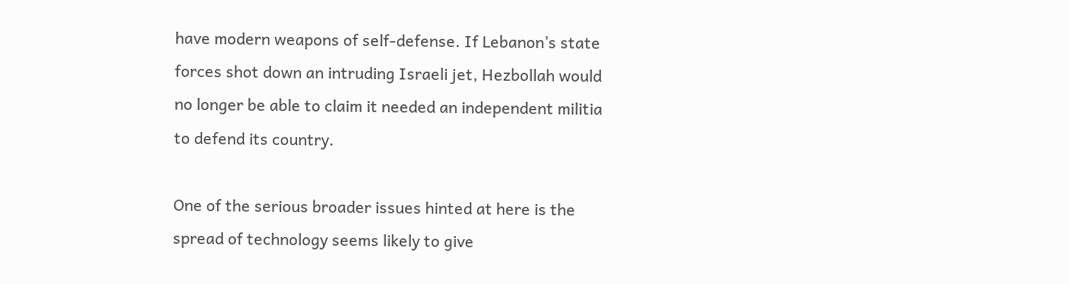have modern weapons of self-defense. If Lebanon’s state forces shot down an intruding Israeli jet, Hezbollah would no longer be able to claim it needed an independent militia to defend its country.

One of the serious broader issues hinted at here is the spread of technology seems likely to give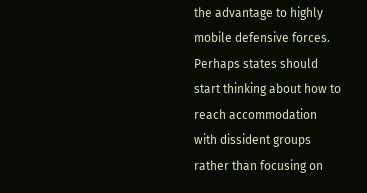the advantage to highly mobile defensive forces. Perhaps states should start thinking about how to reach accommodation with dissident groups rather than focusing on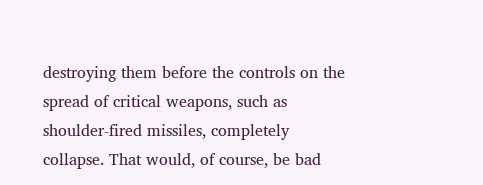destroying them before the controls on the spread of critical weapons, such as shoulder-fired missiles, completely collapse. That would, of course, be bad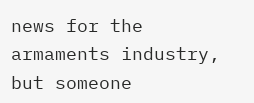news for the armaments industry, but someone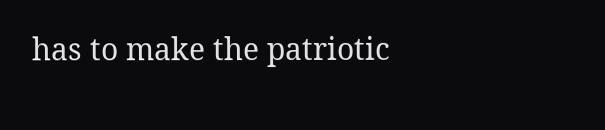has to make the patriotic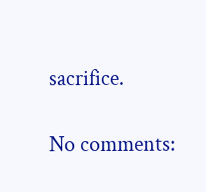sacrifice.

No comments: